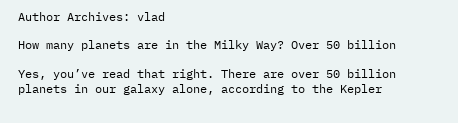Author Archives: vlad

How many planets are in the Milky Way? Over 50 billion

Yes, you’ve read that right. There are over 50 billion planets in our galaxy alone, according to the Kepler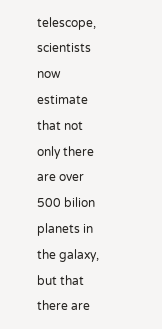telescope, scientists now estimate that not only there are over 500 bilion planets in the galaxy, but that there are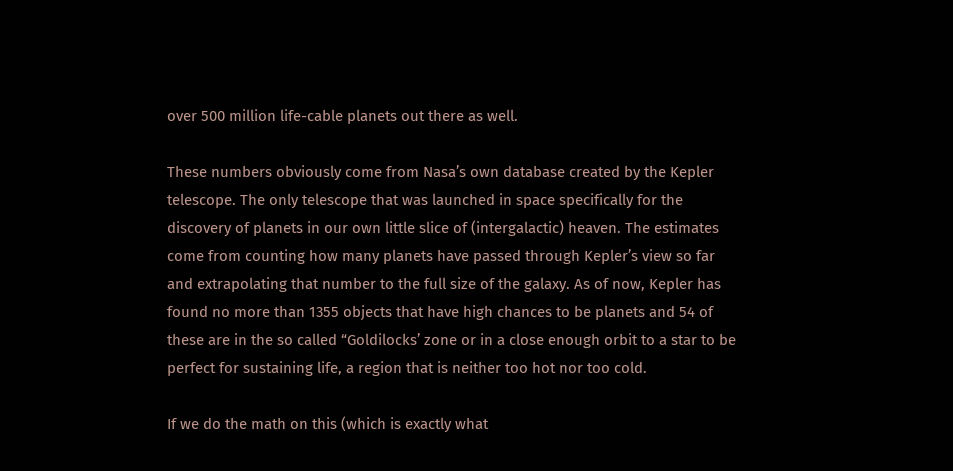over 500 million life-cable planets out there as well.

These numbers obviously come from Nasa’s own database created by the Kepler telescope. The only telescope that was launched in space specifically for the discovery of planets in our own little slice of (intergalactic) heaven. The estimates come from counting how many planets have passed through Kepler’s view so far and extrapolating that number to the full size of the galaxy. As of now, Kepler has found no more than 1355 objects that have high chances to be planets and 54 of these are in the so called “Goldilocks’ zone or in a close enough orbit to a star to be perfect for sustaining life, a region that is neither too hot nor too cold.

If we do the math on this (which is exactly what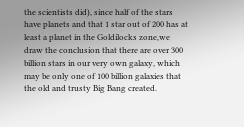the scientists did), since half of the stars have planets and that 1 star out of 200 has at least a planet in the Goldilocks zone,we draw the conclusion that there are over 300 billion stars in our very own galaxy, which may be only one of 100 billion galaxies that the old and trusty Big Bang created.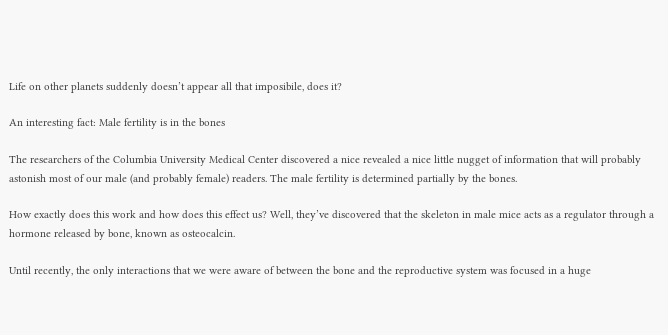Life on other planets suddenly doesn’t appear all that imposibile, does it?

An interesting fact: Male fertility is in the bones

The researchers of the Columbia University Medical Center discovered a nice revealed a nice little nugget of information that will probably astonish most of our male (and probably female) readers. The male fertility is determined partially by the bones.

How exactly does this work and how does this effect us? Well, they’ve discovered that the skeleton in male mice acts as a regulator through a hormone released by bone, known as osteocalcin.

Until recently, the only interactions that we were aware of between the bone and the reproductive system was focused in a huge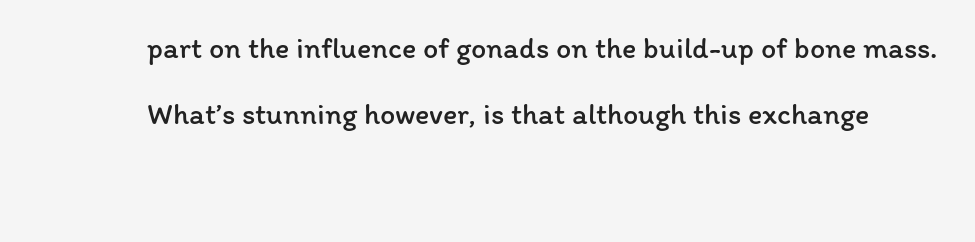part on the influence of gonads on the build-up of bone mass.

What’s stunning however, is that although this exchange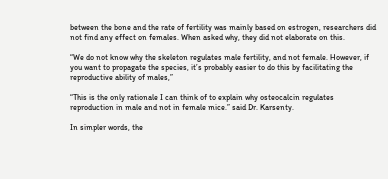between the bone and the rate of fertility was mainly based on estrogen, researchers did not find any effect on females. When asked why, they did not elaborate on this.

“We do not know why the skeleton regulates male fertility, and not female. However, if you want to propagate the species, it’s probably easier to do this by facilitating the reproductive ability of males,”

“This is the only rationale I can think of to explain why osteocalcin regulates reproduction in male and not in female mice.” said Dr. Karsenty.

In simpler words, the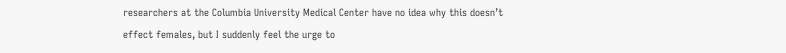researchers at the Columbia University Medical Center have no idea why this doesn’t effect females, but I suddenly feel the urge to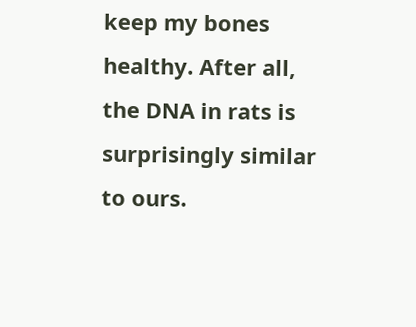keep my bones healthy. After all, the DNA in rats is surprisingly similar to ours.